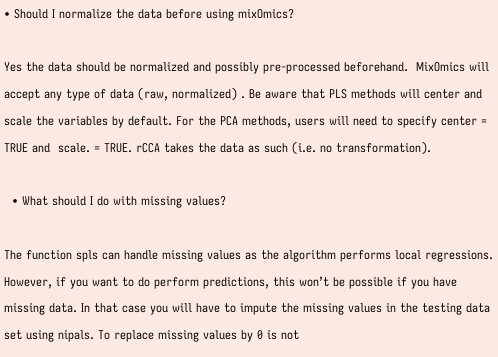• Should I normalize the data before using mixOmics?

Yes the data should be normalized and possibly pre-processed beforehand.  MixOmics will accept any type of data (raw, normalized) . Be aware that PLS methods will center and scale the variables by default. For the PCA methods, users will need to specify center = TRUE and  scale. = TRUE. rCCA takes the data as such (i.e. no transformation).

  • What should I do with missing values?

The function spls can handle missing values as the algorithm performs local regressions. However, if you want to do perform predictions, this won’t be possible if you have missing data. In that case you will have to impute the missing values in the testing data set using nipals. To replace missing values by 0 is not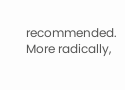recommended. More radically,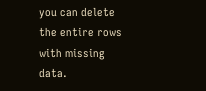you can delete the entire rows with missing data.